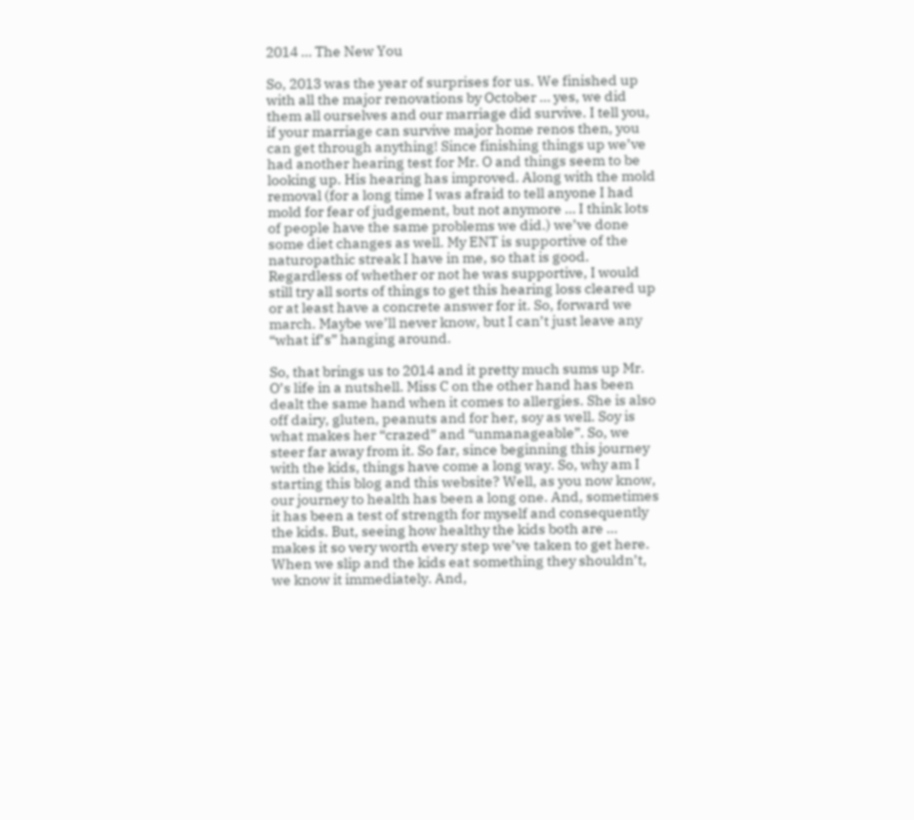2014 … The New You

So, 2013 was the year of surprises for us. We finished up with all the major renovations by October … yes, we did them all ourselves and our marriage did survive. I tell you, if your marriage can survive major home renos then, you can get through anything! Since finishing things up we’ve had another hearing test for Mr. O and things seem to be looking up. His hearing has improved. Along with the mold removal (for a long time I was afraid to tell anyone I had mold for fear of judgement, but not anymore … I think lots of people have the same problems we did.) we’ve done some diet changes as well. My ENT is supportive of the naturopathic streak I have in me, so that is good. Regardless of whether or not he was supportive, I would still try all sorts of things to get this hearing loss cleared up or at least have a concrete answer for it. So, forward we march. Maybe we’ll never know, but I can’t just leave any “what if’s” hanging around.

So, that brings us to 2014 and it pretty much sums up Mr. O’s life in a nutshell. Miss C on the other hand has been dealt the same hand when it comes to allergies. She is also off dairy, gluten, peanuts and for her, soy as well. Soy is what makes her “crazed” and “unmanageable”. So, we steer far away from it. So far, since beginning this journey with the kids, things have come a long way. So, why am I starting this blog and this website? Well, as you now know, our journey to health has been a long one. And, sometimes it has been a test of strength for myself and consequently the kids. But, seeing how healthy the kids both are … makes it so very worth every step we’ve taken to get here. When we slip and the kids eat something they shouldn’t, we know it immediately. And,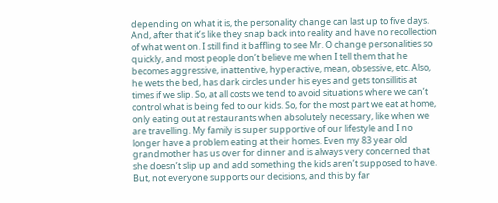depending on what it is, the personality change can last up to five days. And, after that it’s like they snap back into reality and have no recollection of what went on. I still find it baffling to see Mr. O change personalities so quickly, and most people don’t believe me when I tell them that he becomes aggressive, inattentive, hyperactive, mean, obsessive, etc. Also, he wets the bed, has dark circles under his eyes and gets tonsillitis at times if we slip. So, at all costs we tend to avoid situations where we can’t control what is being fed to our kids. So, for the most part we eat at home, only eating out at restaurants when absolutely necessary, like when we are travelling. My family is super supportive of our lifestyle and I no longer have a problem eating at their homes. Even my 83 year old grandmother has us over for dinner and is always very concerned that she doesn’t slip up and add something the kids aren’t supposed to have. But, not everyone supports our decisions, and this by far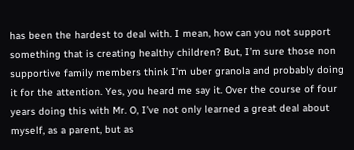has been the hardest to deal with. I mean, how can you not support something that is creating healthy children? But, I’m sure those non supportive family members think I’m uber granola and probably doing it for the attention. Yes, you heard me say it. Over the course of four years doing this with Mr. O, I’ve not only learned a great deal about myself, as a parent, but as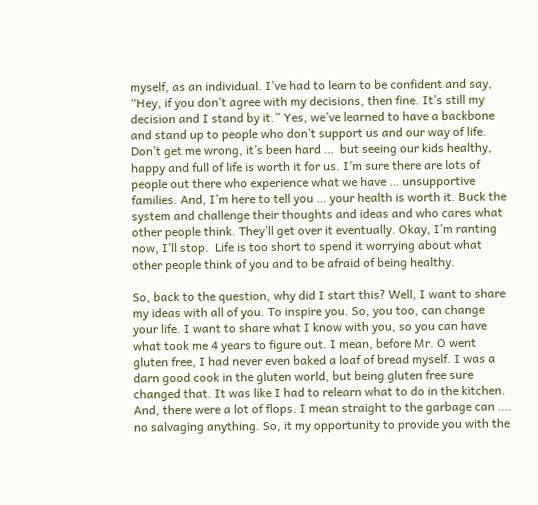myself, as an individual. I’ve had to learn to be confident and say, “Hey, if you don’t agree with my decisions, then fine. It’s still my decision and I stand by it.” Yes, we’ve learned to have a backbone and stand up to people who don’t support us and our way of life. Don’t get me wrong, it’s been hard …  but seeing our kids healthy, happy and full of life is worth it for us. I’m sure there are lots of people out there who experience what we have … unsupportive families. And, I’m here to tell you … your health is worth it. Buck the system and challenge their thoughts and ideas and who cares what other people think. They’ll get over it eventually. Okay, I’m ranting now, I’ll stop.  Life is too short to spend it worrying about what other people think of you and to be afraid of being healthy.

So, back to the question, why did I start this? Well, I want to share my ideas with all of you. To inspire you. So, you too, can change your life. I want to share what I know with you, so you can have what took me 4 years to figure out. I mean, before Mr. O went gluten free, I had never even baked a loaf of bread myself. I was a darn good cook in the gluten world, but being gluten free sure changed that. It was like I had to relearn what to do in the kitchen. And, there were a lot of flops. I mean straight to the garbage can …. no salvaging anything. So, it my opportunity to provide you with the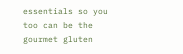essentials so you too can be the gourmet gluten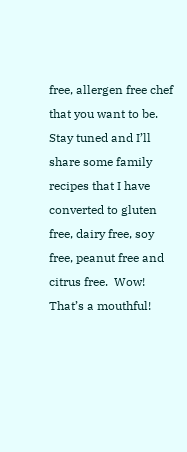free, allergen free chef that you want to be. Stay tuned and I’ll share some family recipes that I have converted to gluten free, dairy free, soy free, peanut free and citrus free.  Wow! That’s a mouthful!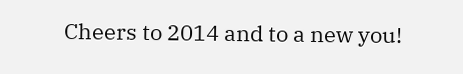Cheers to 2014 and to a new you!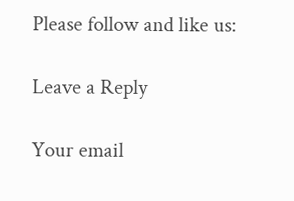Please follow and like us:

Leave a Reply

Your email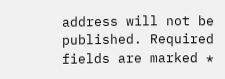address will not be published. Required fields are marked *